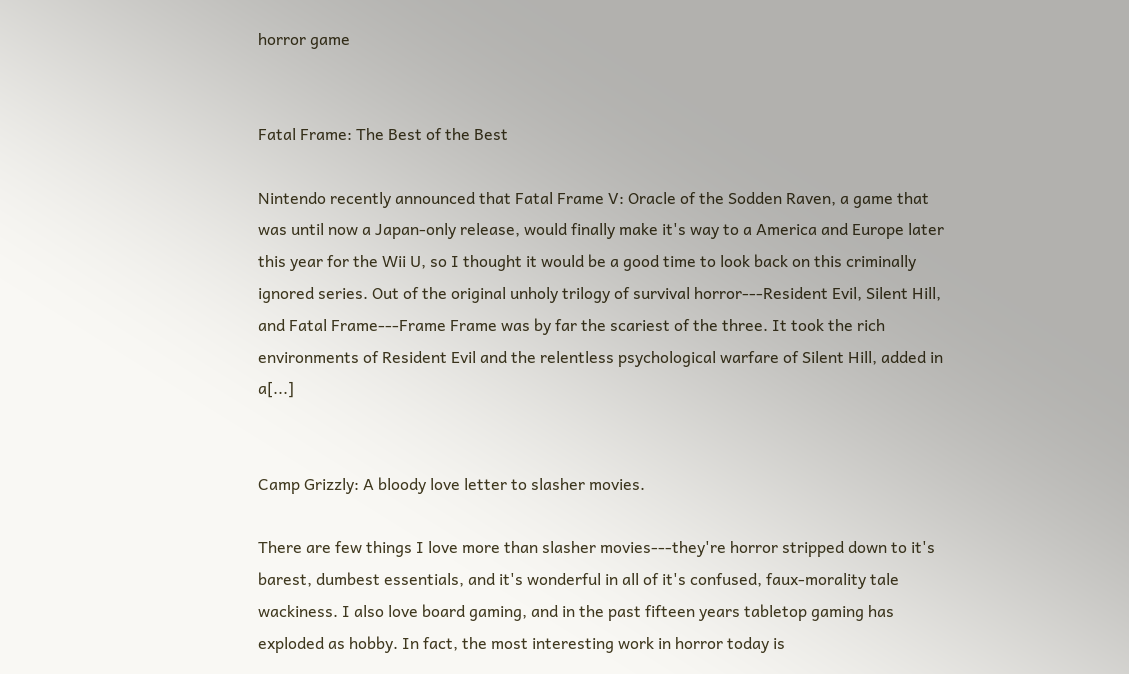horror game


Fatal Frame: The Best of the Best

Nintendo recently announced that Fatal Frame V: Oracle of the Sodden Raven, a game that was until now a Japan-only release, would finally make it's way to a America and Europe later this year for the Wii U, so I thought it would be a good time to look back on this criminally ignored series. Out of the original unholy trilogy of survival horror---Resident Evil, Silent Hill, and Fatal Frame---Frame Frame was by far the scariest of the three. It took the rich environments of Resident Evil and the relentless psychological warfare of Silent Hill, added in a[...]


Camp Grizzly: A bloody love letter to slasher movies.

There are few things I love more than slasher movies---they're horror stripped down to it's barest, dumbest essentials, and it's wonderful in all of it's confused, faux-morality tale wackiness. I also love board gaming, and in the past fifteen years tabletop gaming has exploded as hobby. In fact, the most interesting work in horror today is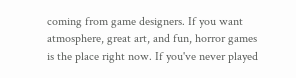coming from game designers. If you want atmosphere, great art, and fun, horror games is the place right now. If you've never played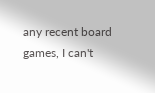any recent board games, I can't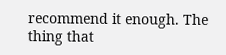recommend it enough. The thing that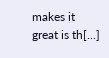makes it great is th[...]